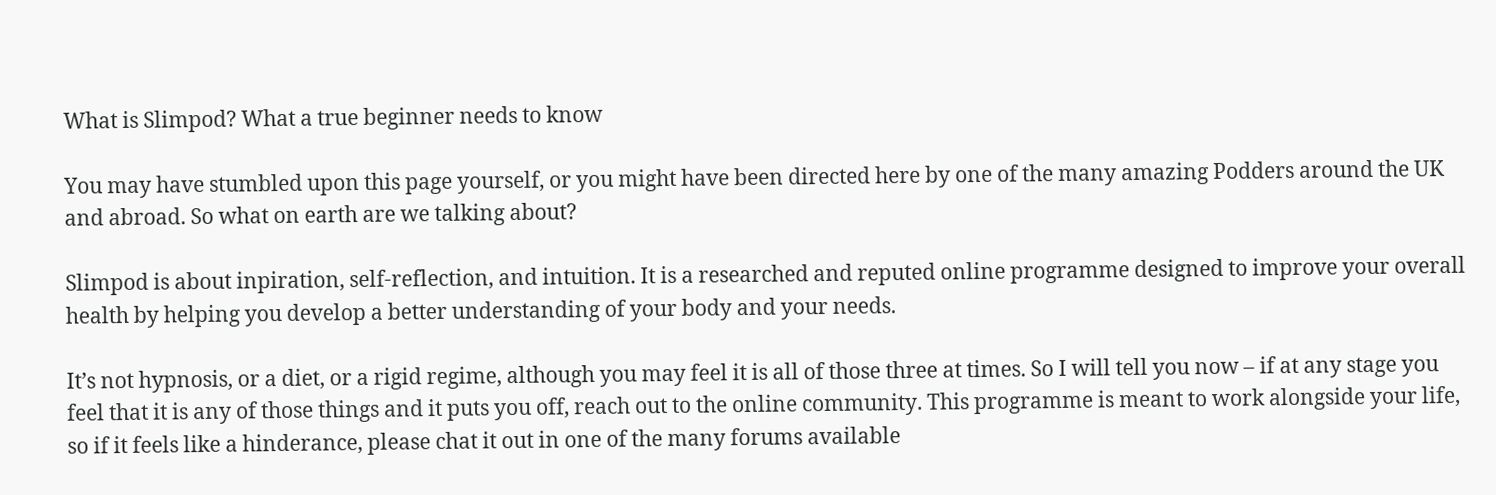What is Slimpod? What a true beginner needs to know

You may have stumbled upon this page yourself, or you might have been directed here by one of the many amazing Podders around the UK and abroad. So what on earth are we talking about?

Slimpod is about inpiration, self-reflection, and intuition. It is a researched and reputed online programme designed to improve your overall health by helping you develop a better understanding of your body and your needs.

It’s not hypnosis, or a diet, or a rigid regime, although you may feel it is all of those three at times. So I will tell you now – if at any stage you feel that it is any of those things and it puts you off, reach out to the online community. This programme is meant to work alongside your life, so if it feels like a hinderance, please chat it out in one of the many forums available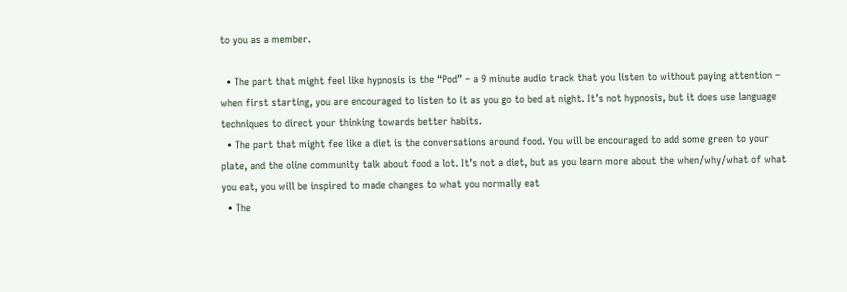to you as a member.

  • The part that might feel like hypnosis is the “Pod” – a 9 minute audio track that you listen to without paying attention – when first starting, you are encouraged to listen to it as you go to bed at night. It’s not hypnosis, but it does use language techniques to direct your thinking towards better habits.
  • The part that might fee like a diet is the conversations around food. You will be encouraged to add some green to your plate, and the oline community talk about food a lot. It’s not a diet, but as you learn more about the when/why/what of what you eat, you will be inspired to made changes to what you normally eat
  • The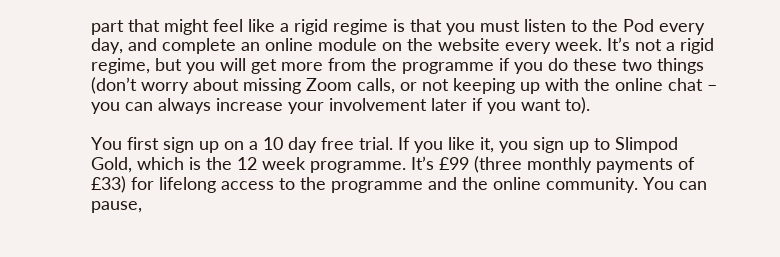part that might feel like a rigid regime is that you must listen to the Pod every day, and complete an online module on the website every week. It’s not a rigid regime, but you will get more from the programme if you do these two things (don’t worry about missing Zoom calls, or not keeping up with the online chat – you can always increase your involvement later if you want to).

You first sign up on a 10 day free trial. If you like it, you sign up to Slimpod Gold, which is the 12 week programme. It’s £99 (three monthly payments of £33) for lifelong access to the programme and the online community. You can pause,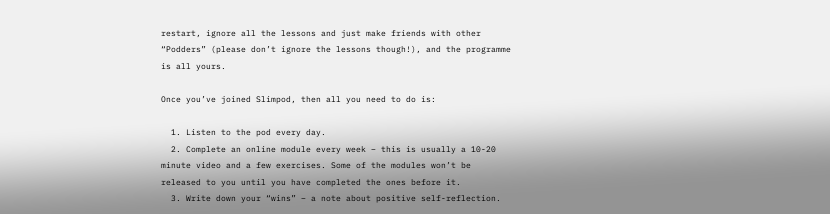restart, ignore all the lessons and just make friends with other “Podders” (please don’t ignore the lessons though!), and the programme is all yours.

Once you’ve joined Slimpod, then all you need to do is:

  1. Listen to the pod every day.
  2. Complete an online module every week – this is usually a 10-20 minute video and a few exercises. Some of the modules won’t be released to you until you have completed the ones before it.
  3. Write down your “wins” – a note about positive self-reflection.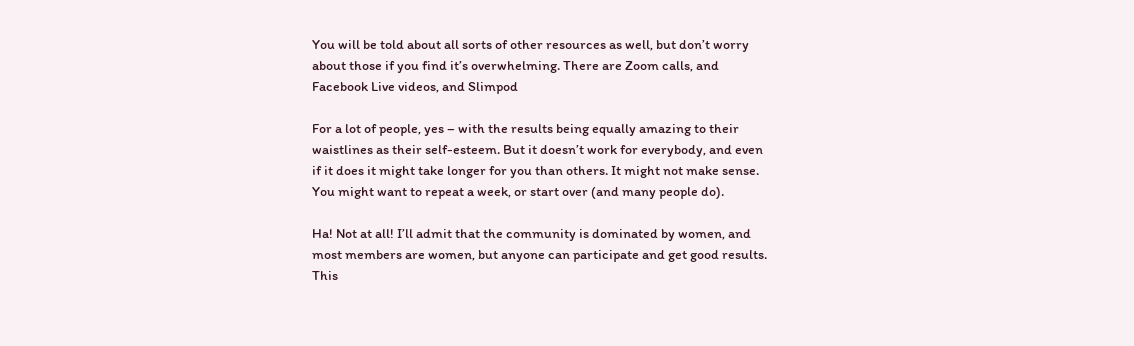You will be told about all sorts of other resources as well, but don’t worry about those if you find it’s overwhelming. There are Zoom calls, and Facebook Live videos, and Slimpod

For a lot of people, yes – with the results being equally amazing to their waistlines as their self-esteem. But it doesn’t work for everybody, and even if it does it might take longer for you than others. It might not make sense. You might want to repeat a week, or start over (and many people do).

Ha! Not at all! I’ll admit that the community is dominated by women, and most members are women, but anyone can participate and get good results. This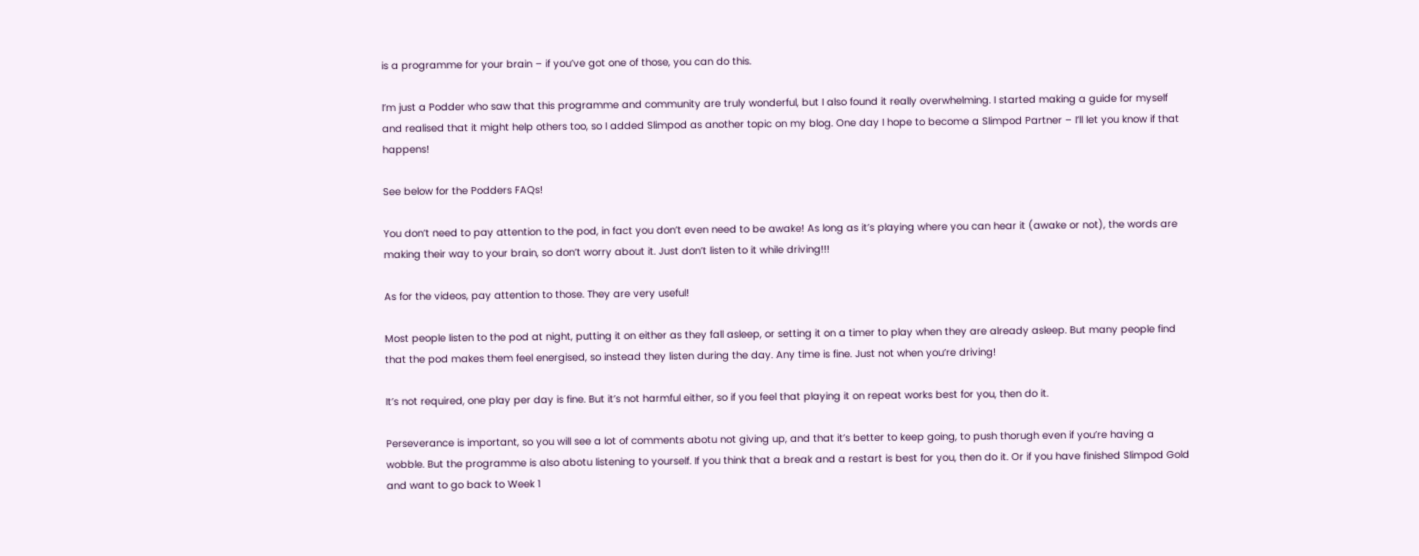is a programme for your brain – if you’ve got one of those, you can do this.

I’m just a Podder who saw that this programme and community are truly wonderful, but I also found it really overwhelming. I started making a guide for myself and realised that it might help others too, so I added Slimpod as another topic on my blog. One day I hope to become a Slimpod Partner – I’ll let you know if that happens!

See below for the Podders FAQs!

You don’t need to pay attention to the pod, in fact you don’t even need to be awake! As long as it’s playing where you can hear it (awake or not), the words are making their way to your brain, so don’t worry about it. Just don’t listen to it while driving!!!

As for the videos, pay attention to those. They are very useful!

Most people listen to the pod at night, putting it on either as they fall asleep, or setting it on a timer to play when they are already asleep. But many people find that the pod makes them feel energised, so instead they listen during the day. Any time is fine. Just not when you’re driving!

It’s not required, one play per day is fine. But it’s not harmful either, so if you feel that playing it on repeat works best for you, then do it.

Perseverance is important, so you will see a lot of comments abotu not giving up, and that it’s better to keep going, to push thorugh even if you’re having a wobble. But the programme is also abotu listening to yourself. If you think that a break and a restart is best for you, then do it. Or if you have finished Slimpod Gold and want to go back to Week 1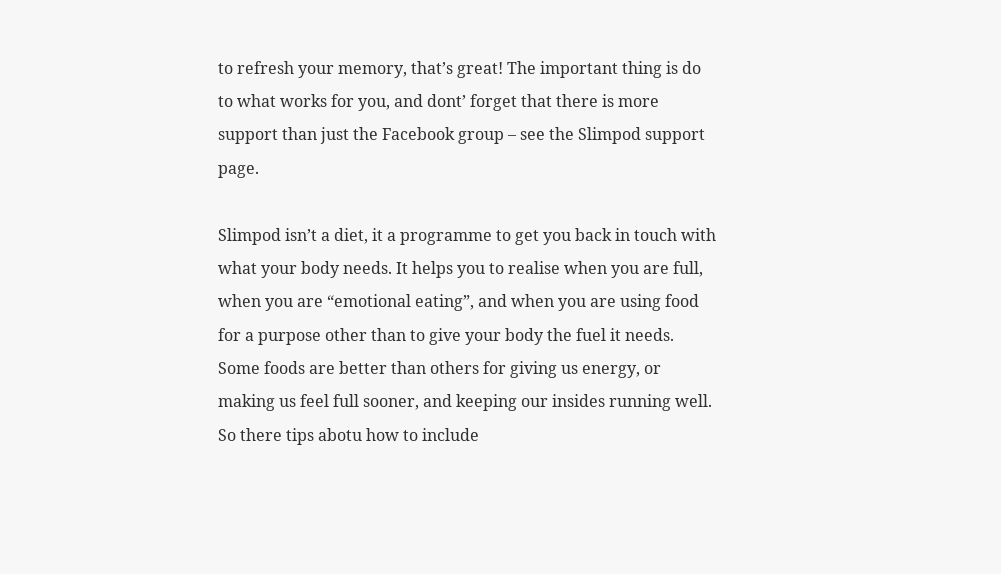to refresh your memory, that’s great! The important thing is do to what works for you, and dont’ forget that there is more support than just the Facebook group – see the Slimpod support page.

Slimpod isn’t a diet, it a programme to get you back in touch with what your body needs. It helps you to realise when you are full, when you are “emotional eating”, and when you are using food for a purpose other than to give your body the fuel it needs. Some foods are better than others for giving us energy, or making us feel full sooner, and keeping our insides running well. So there tips abotu how to include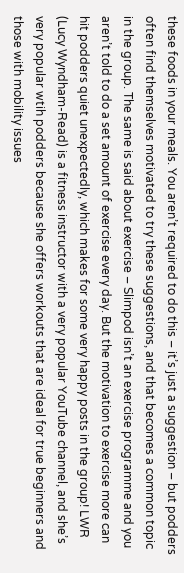these foods in your meals. You aren’t required to do this – it’s just a suggestion – but podders often find themselves motivated to try these suggestions, and that becomes a common topic in the group. The same is said about exercise – Slimpod isn’t an exercise programme and you aren’t told to do a set amount of exercise every day. But the motivation to exercise more can hit podders quiet unexpectedly, which makes for some very happy posts in the group! LWR (Lucy Wyndham-Read) is a fitness instructor with a very popular YouTube channel, and she’s very popular wtih podders because she offers workouts that are ideal for true beginners and those with mobility issues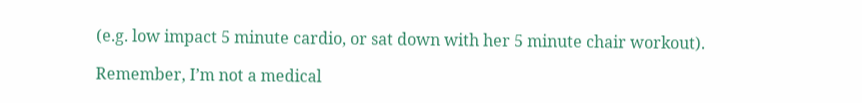(e.g. low impact 5 minute cardio, or sat down with her 5 minute chair workout).

Remember, I’m not a medical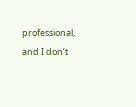professional, and I don’t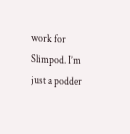work for Slimpod. I’m just a podder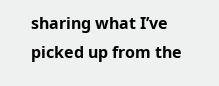sharing what I’ve picked up from the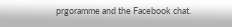prgoramme and the Facebook chat.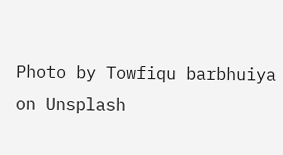Photo by Towfiqu barbhuiya on Unsplash